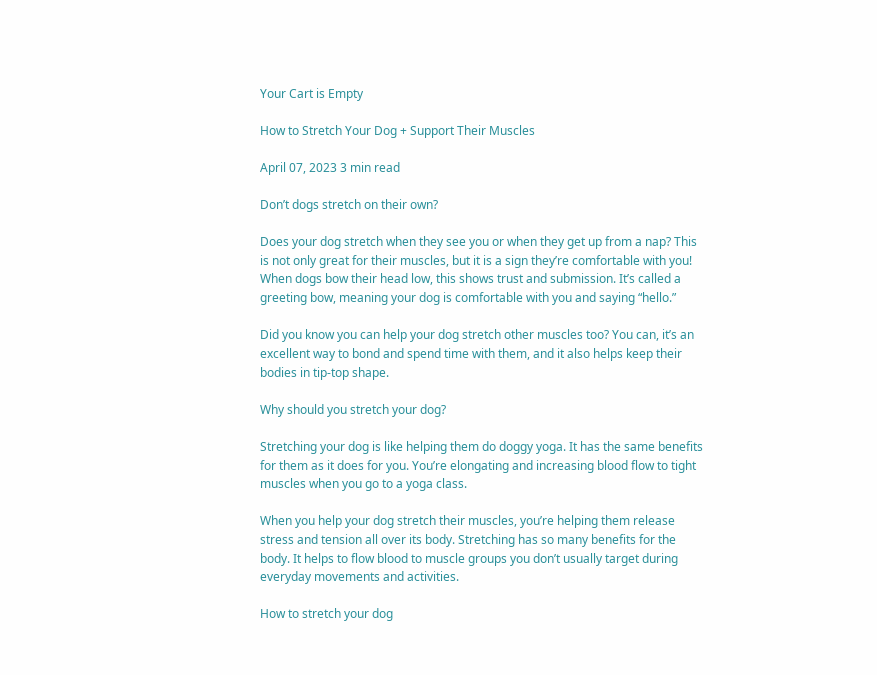Your Cart is Empty

How to Stretch Your Dog + Support Their Muscles

April 07, 2023 3 min read

Don’t dogs stretch on their own?

Does your dog stretch when they see you or when they get up from a nap? This is not only great for their muscles, but it is a sign they’re comfortable with you!  When dogs bow their head low, this shows trust and submission. It’s called a greeting bow, meaning your dog is comfortable with you and saying “hello.”

Did you know you can help your dog stretch other muscles too? You can, it’s an excellent way to bond and spend time with them, and it also helps keep their bodies in tip-top shape.

Why should you stretch your dog?

Stretching your dog is like helping them do doggy yoga. It has the same benefits for them as it does for you. You’re elongating and increasing blood flow to tight muscles when you go to a yoga class.

When you help your dog stretch their muscles, you’re helping them release stress and tension all over its body. Stretching has so many benefits for the body. It helps to flow blood to muscle groups you don’t usually target during everyday movements and activities.

How to stretch your dog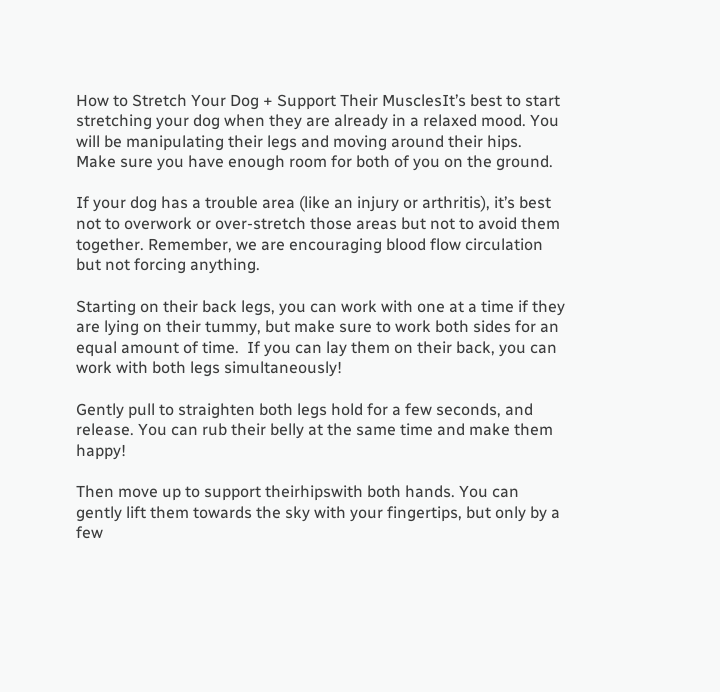How to Stretch Your Dog + Support Their MusclesIt’s best to start stretching your dog when they are already in a relaxed mood. You will be manipulating their legs and moving around their hips. Make sure you have enough room for both of you on the ground.

If your dog has a trouble area (like an injury or arthritis), it’s best not to overwork or over-stretch those areas but not to avoid them together. Remember, we are encouraging blood flow circulation but not forcing anything.

Starting on their back legs, you can work with one at a time if they are lying on their tummy, but make sure to work both sides for an equal amount of time.  If you can lay them on their back, you can work with both legs simultaneously!

Gently pull to straighten both legs hold for a few seconds, and release. You can rub their belly at the same time and make them happy!

Then move up to support theirhipswith both hands. You can gently lift them towards the sky with your fingertips, but only by a few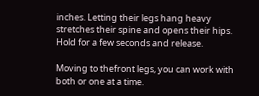inches. Letting their legs hang heavy stretches their spine and opens their hips. Hold for a few seconds and release.

Moving to thefront legs, you can work with both or one at a time.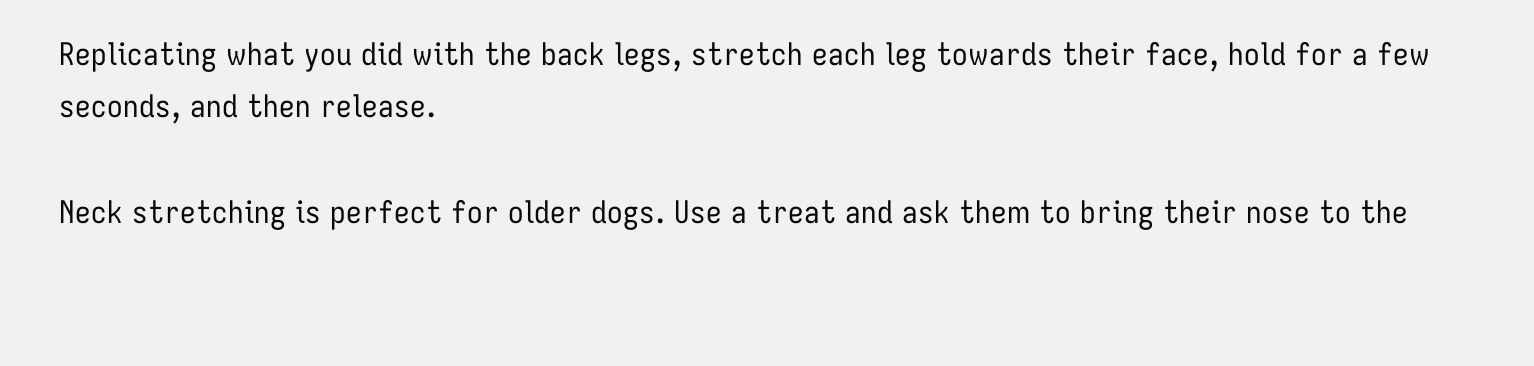Replicating what you did with the back legs, stretch each leg towards their face, hold for a few seconds, and then release.

Neck stretching is perfect for older dogs. Use a treat and ask them to bring their nose to the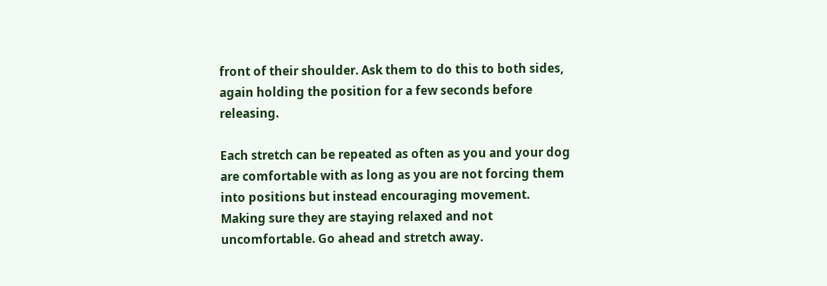front of their shoulder. Ask them to do this to both sides, again holding the position for a few seconds before releasing.

Each stretch can be repeated as often as you and your dog are comfortable with as long as you are not forcing them into positions but instead encouraging movement. Making sure they are staying relaxed and not uncomfortable. Go ahead and stretch away.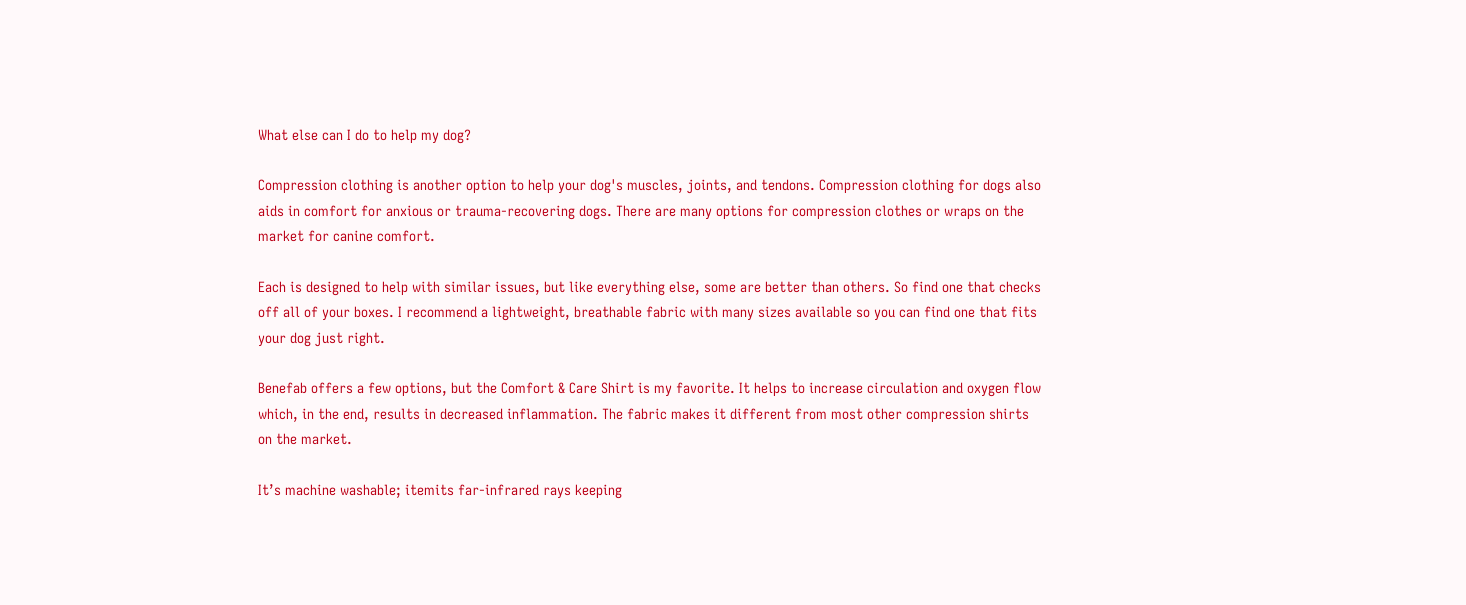What else can I do to help my dog?

Compression clothing is another option to help your dog's muscles, joints, and tendons. Compression clothing for dogs also aids in comfort for anxious or trauma-recovering dogs. There are many options for compression clothes or wraps on the market for canine comfort.

Each is designed to help with similar issues, but like everything else, some are better than others. So find one that checks off all of your boxes. I recommend a lightweight, breathable fabric with many sizes available so you can find one that fits your dog just right.

Benefab offers a few options, but the Comfort & Care Shirt is my favorite. It helps to increase circulation and oxygen flow which, in the end, results in decreased inflammation. The fabric makes it different from most other compression shirts on the market.

It’s machine washable; itemits far-infrared rays keeping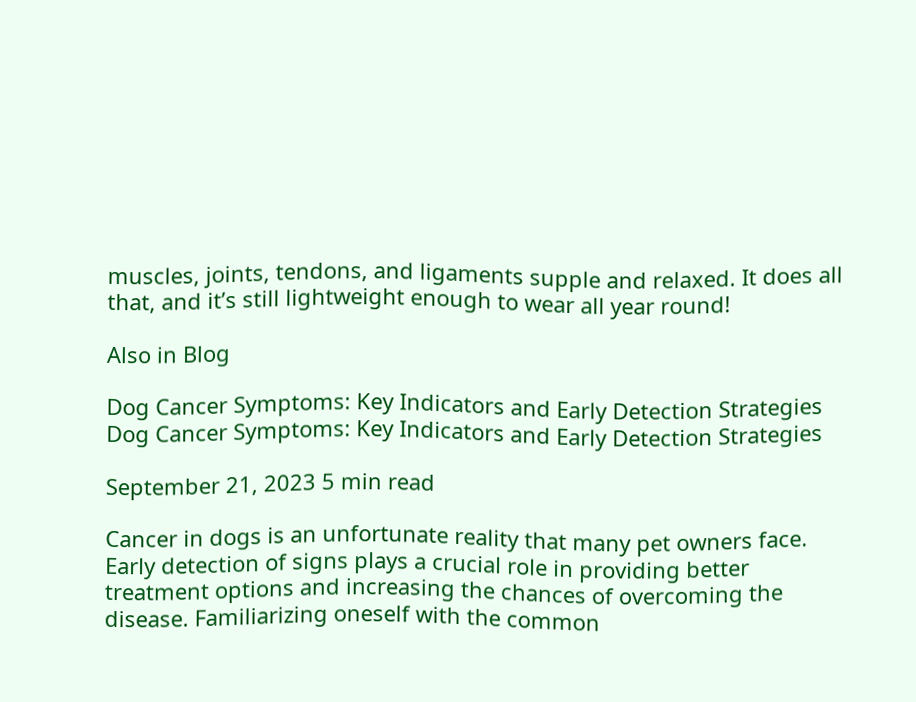muscles, joints, tendons, and ligaments supple and relaxed. It does all that, and it’s still lightweight enough to wear all year round!

Also in Blog

Dog Cancer Symptoms: Key Indicators and Early Detection Strategies
Dog Cancer Symptoms: Key Indicators and Early Detection Strategies

September 21, 2023 5 min read

Cancer in dogs is an unfortunate reality that many pet owners face. Early detection of signs plays a crucial role in providing better treatment options and increasing the chances of overcoming the disease. Familiarizing oneself with the common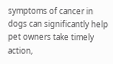symptoms of cancer in dogs can significantly help pet owners take timely action,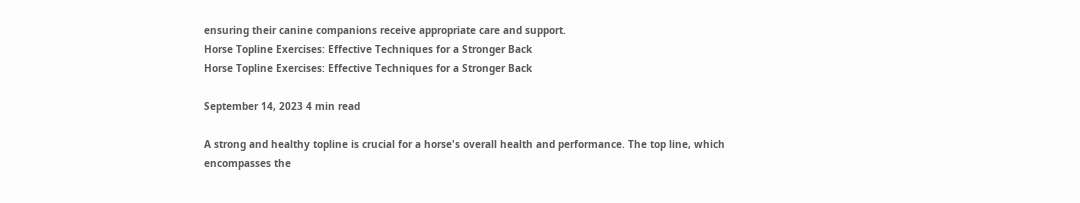ensuring their canine companions receive appropriate care and support.
Horse Topline Exercises: Effective Techniques for a Stronger Back
Horse Topline Exercises: Effective Techniques for a Stronger Back

September 14, 2023 4 min read

A strong and healthy topline is crucial for a horse's overall health and performance. The top line, which encompasses the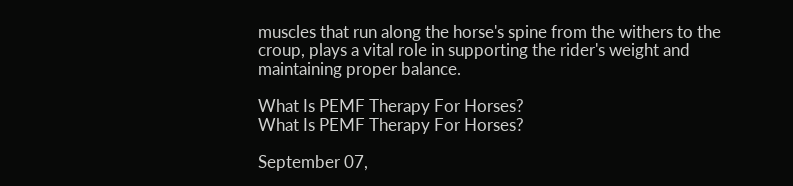muscles that run along the horse's spine from the withers to the croup, plays a vital role in supporting the rider's weight and maintaining proper balance.

What Is PEMF Therapy For Horses?
What Is PEMF Therapy For Horses?

September 07,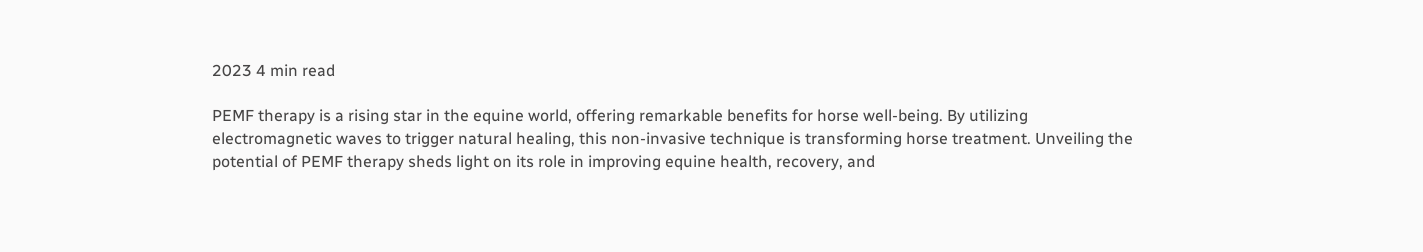2023 4 min read

PEMF therapy is a rising star in the equine world, offering remarkable benefits for horse well-being. By utilizing electromagnetic waves to trigger natural healing, this non-invasive technique is transforming horse treatment. Unveiling the potential of PEMF therapy sheds light on its role in improving equine health, recovery, and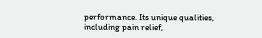performance. Its unique qualities, including pain relief,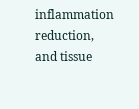inflammation reduction, and tissue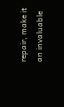repair, make it an invaluable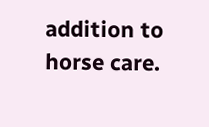addition to horse care.